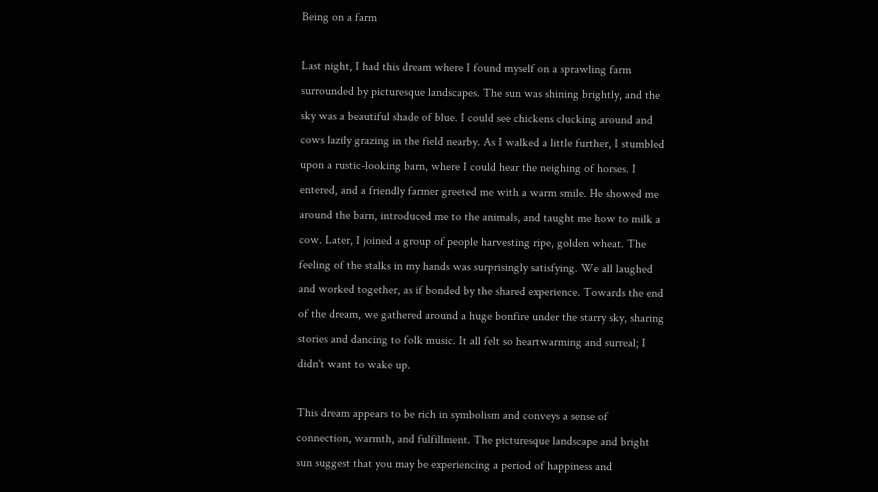Being on a farm

Last night, I had this dream where I found myself on a sprawling farm surrounded by picturesque landscapes. The sun was shining brightly, and the sky was a beautiful shade of blue. I could see chickens clucking around and cows lazily grazing in the field nearby. As I walked a little further, I stumbled upon a rustic-looking barn, where I could hear the neighing of horses. I entered, and a friendly farmer greeted me with a warm smile. He showed me around the barn, introduced me to the animals, and taught me how to milk a cow. Later, I joined a group of people harvesting ripe, golden wheat. The feeling of the stalks in my hands was surprisingly satisfying. We all laughed and worked together, as if bonded by the shared experience. Towards the end of the dream, we gathered around a huge bonfire under the starry sky, sharing stories and dancing to folk music. It all felt so heartwarming and surreal; I didn't want to wake up.

This dream appears to be rich in symbolism and conveys a sense of connection, warmth, and fulfillment. The picturesque landscape and bright sun suggest that you may be experiencing a period of happiness and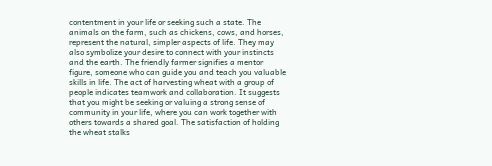contentment in your life or seeking such a state. The animals on the farm, such as chickens, cows, and horses, represent the natural, simpler aspects of life. They may also symbolize your desire to connect with your instincts and the earth. The friendly farmer signifies a mentor figure, someone who can guide you and teach you valuable skills in life. The act of harvesting wheat with a group of people indicates teamwork and collaboration. It suggests that you might be seeking or valuing a strong sense of community in your life, where you can work together with others towards a shared goal. The satisfaction of holding the wheat stalks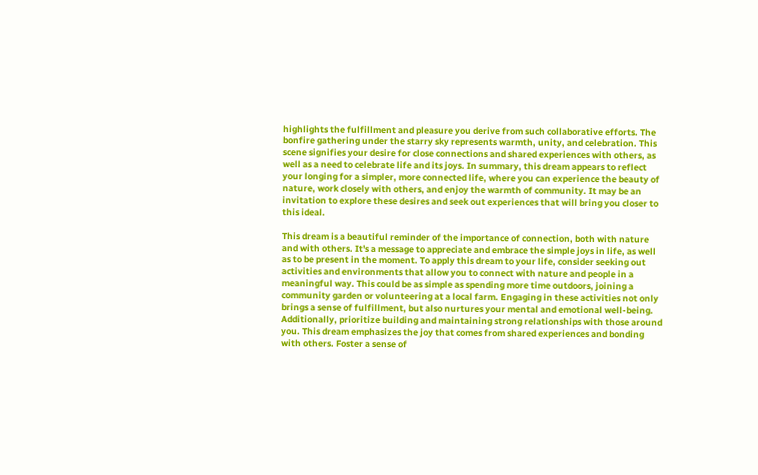highlights the fulfillment and pleasure you derive from such collaborative efforts. The bonfire gathering under the starry sky represents warmth, unity, and celebration. This scene signifies your desire for close connections and shared experiences with others, as well as a need to celebrate life and its joys. In summary, this dream appears to reflect your longing for a simpler, more connected life, where you can experience the beauty of nature, work closely with others, and enjoy the warmth of community. It may be an invitation to explore these desires and seek out experiences that will bring you closer to this ideal.

This dream is a beautiful reminder of the importance of connection, both with nature and with others. It's a message to appreciate and embrace the simple joys in life, as well as to be present in the moment. To apply this dream to your life, consider seeking out activities and environments that allow you to connect with nature and people in a meaningful way. This could be as simple as spending more time outdoors, joining a community garden or volunteering at a local farm. Engaging in these activities not only brings a sense of fulfillment, but also nurtures your mental and emotional well-being. Additionally, prioritize building and maintaining strong relationships with those around you. This dream emphasizes the joy that comes from shared experiences and bonding with others. Foster a sense of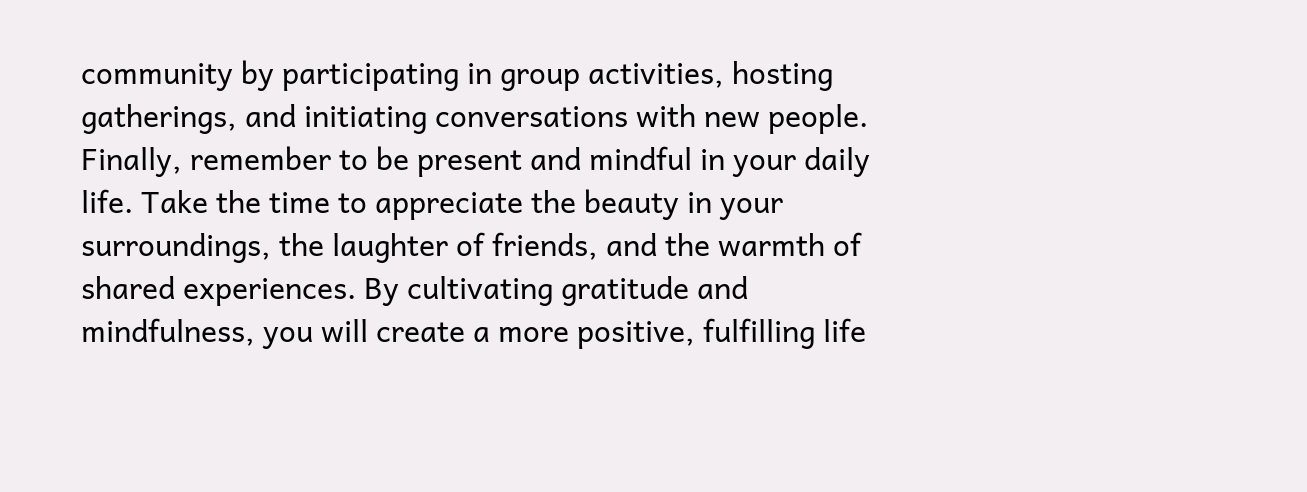community by participating in group activities, hosting gatherings, and initiating conversations with new people. Finally, remember to be present and mindful in your daily life. Take the time to appreciate the beauty in your surroundings, the laughter of friends, and the warmth of shared experiences. By cultivating gratitude and mindfulness, you will create a more positive, fulfilling life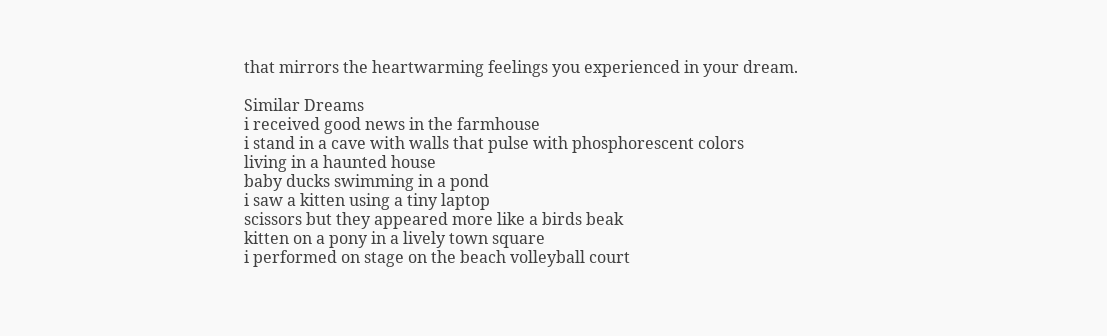that mirrors the heartwarming feelings you experienced in your dream.

Similar Dreams
i received good news in the farmhouse
i stand in a cave with walls that pulse with phosphorescent colors
living in a haunted house
baby ducks swimming in a pond
i saw a kitten using a tiny laptop
scissors but they appeared more like a birds beak
kitten on a pony in a lively town square
i performed on stage on the beach volleyball court